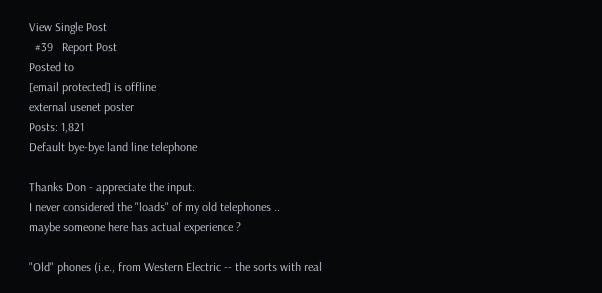View Single Post
  #39   Report Post
Posted to
[email protected] is offline
external usenet poster
Posts: 1,821
Default bye-bye land line telephone

Thanks Don - appreciate the input.
I never considered the "loads" of my old telephones ..
maybe someone here has actual experience ?

"Old" phones (i.e., from Western Electric -- the sorts with real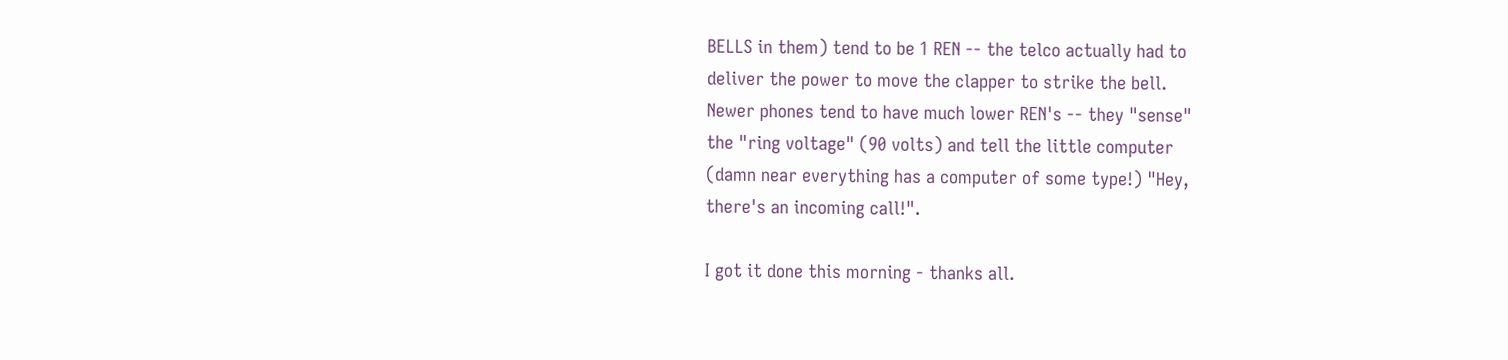BELLS in them) tend to be 1 REN -- the telco actually had to
deliver the power to move the clapper to strike the bell.
Newer phones tend to have much lower REN's -- they "sense"
the "ring voltage" (90 volts) and tell the little computer
(damn near everything has a computer of some type!) "Hey,
there's an incoming call!".

I got it done this morning - thanks all.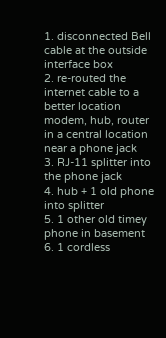1. disconnected Bell cable at the outside interface box
2. re-routed the internet cable to a better location
modem, hub, router in a central location near a phone jack
3. RJ-11 splitter into the phone jack
4. hub + 1 old phone into splitter
5. 1 other old timey phone in basement
6. 1 cordless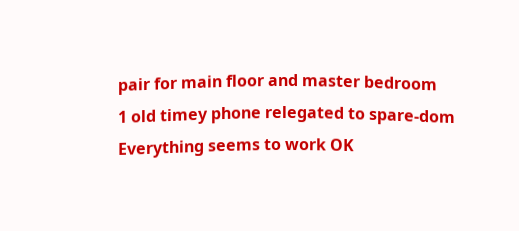pair for main floor and master bedroom
1 old timey phone relegated to spare-dom
Everything seems to work OK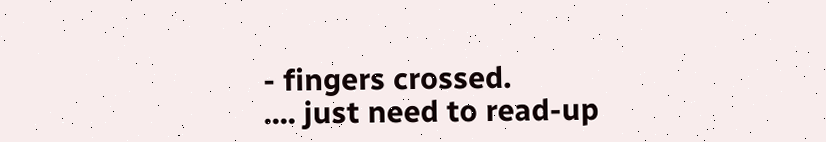- fingers crossed.
.... just need to read-up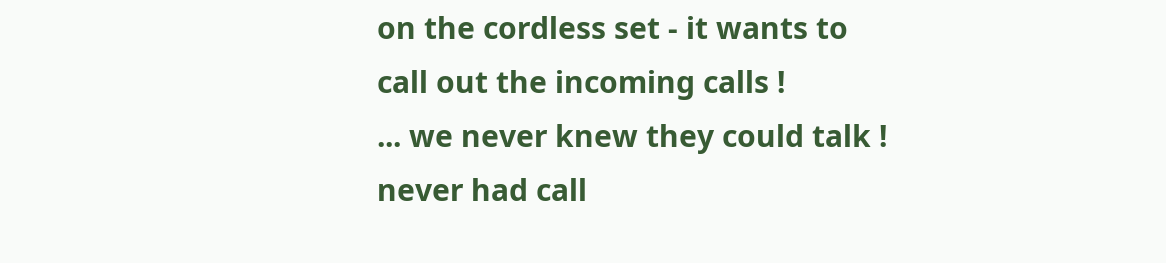on the cordless set - it wants to
call out the incoming calls !
... we never knew they could talk !
never had call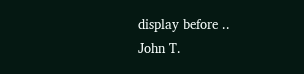display before ..
John T.